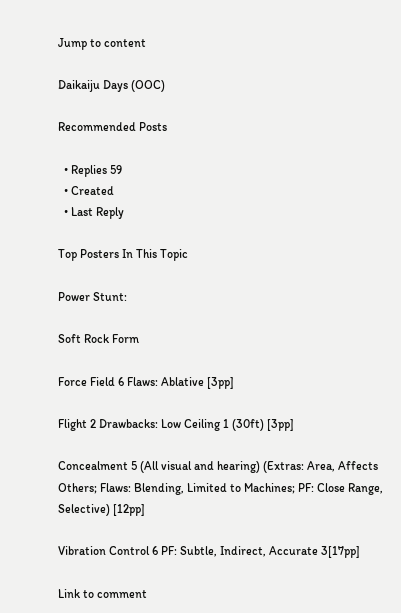Jump to content

Daikaiju Days (OOC)

Recommended Posts

  • Replies 59
  • Created
  • Last Reply

Top Posters In This Topic

Power Stunt:

Soft Rock Form

Force Field 6 Flaws: Ablative [3pp]

Flight 2 Drawbacks: Low Ceiling 1 (30ft) [3pp]

Concealment 5 (All visual and hearing) (Extras: Area, Affects Others; Flaws: Blending, Limited to Machines; PF: Close Range, Selective) [12pp]

Vibration Control 6 PF: Subtle, Indirect, Accurate 3[17pp]

Link to comment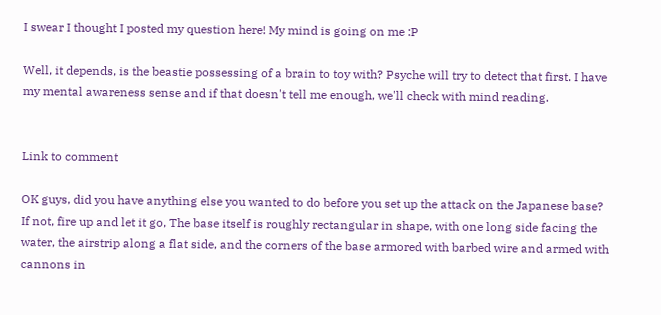I swear I thought I posted my question here! My mind is going on me :P

Well, it depends, is the beastie possessing of a brain to toy with? Psyche will try to detect that first. I have my mental awareness sense and if that doesn't tell me enough, we'll check with mind reading.


Link to comment

OK guys, did you have anything else you wanted to do before you set up the attack on the Japanese base? If not, fire up and let it go, The base itself is roughly rectangular in shape, with one long side facing the water, the airstrip along a flat side, and the corners of the base armored with barbed wire and armed with cannons in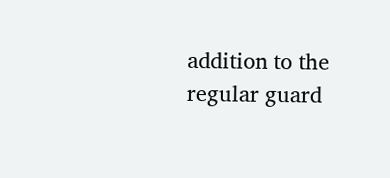addition to the regular guard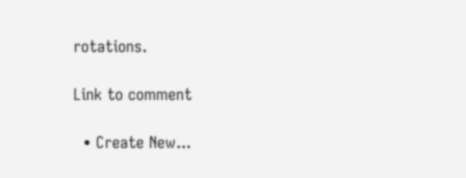rotations.

Link to comment

  • Create New...